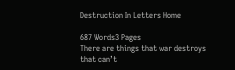Destruction In Letters Home

687 Words3 Pages
There are things that war destroys that can’t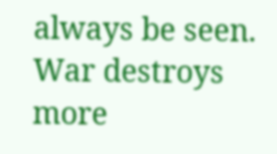always be seen. War destroys more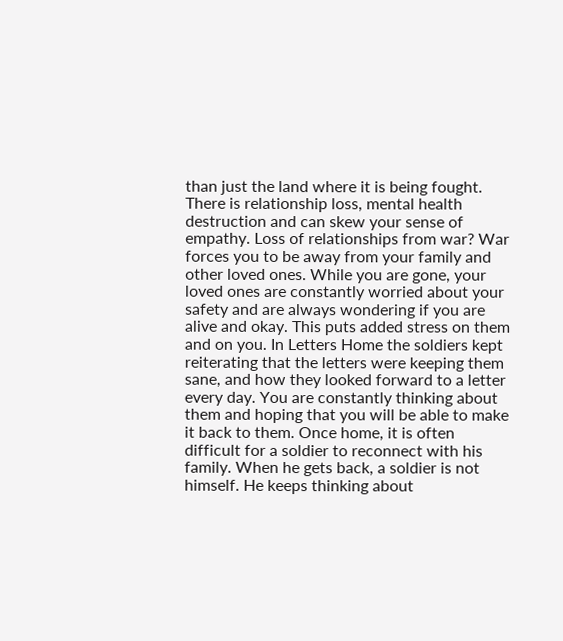than just the land where it is being fought. There is relationship loss, mental health destruction and can skew your sense of empathy. Loss of relationships from war? War forces you to be away from your family and other loved ones. While you are gone, your loved ones are constantly worried about your safety and are always wondering if you are alive and okay. This puts added stress on them and on you. In Letters Home the soldiers kept reiterating that the letters were keeping them sane, and how they looked forward to a letter every day. You are constantly thinking about them and hoping that you will be able to make it back to them. Once home, it is often difficult for a soldier to reconnect with his family. When he gets back, a soldier is not himself. He keeps thinking about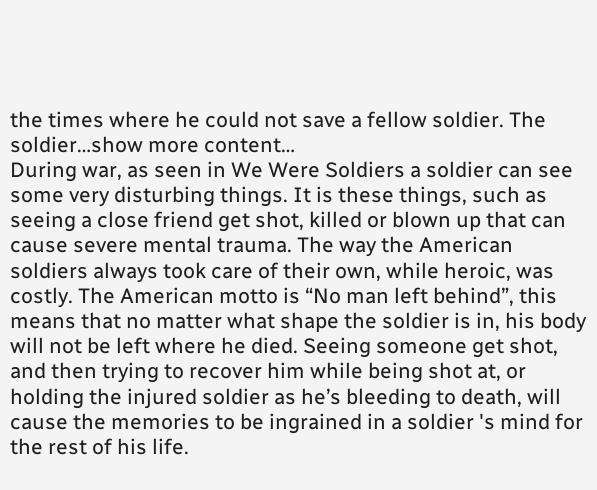the times where he could not save a fellow soldier. The soldier…show more content…
During war, as seen in We Were Soldiers a soldier can see some very disturbing things. It is these things, such as seeing a close friend get shot, killed or blown up that can cause severe mental trauma. The way the American soldiers always took care of their own, while heroic, was costly. The American motto is “No man left behind”, this means that no matter what shape the soldier is in, his body will not be left where he died. Seeing someone get shot, and then trying to recover him while being shot at, or holding the injured soldier as he’s bleeding to death, will cause the memories to be ingrained in a soldier 's mind for the rest of his life.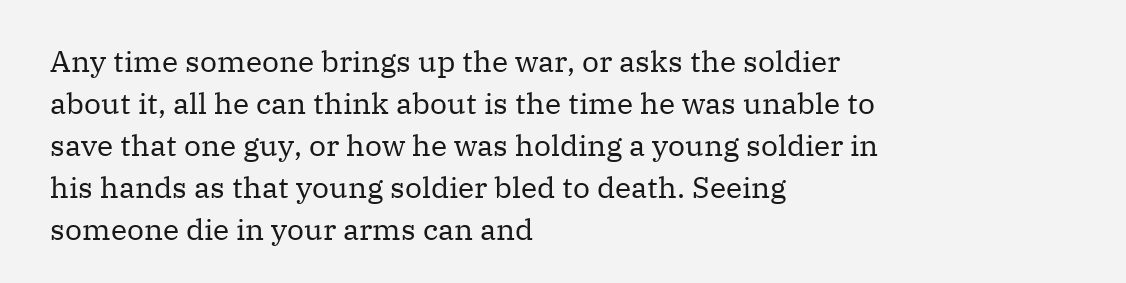Any time someone brings up the war, or asks the soldier about it, all he can think about is the time he was unable to save that one guy, or how he was holding a young soldier in his hands as that young soldier bled to death. Seeing someone die in your arms can and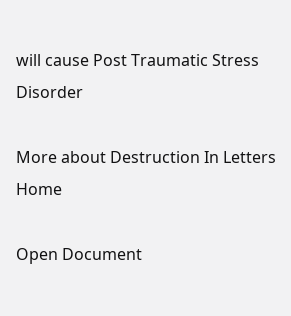will cause Post Traumatic Stress Disorder

More about Destruction In Letters Home

Open Document